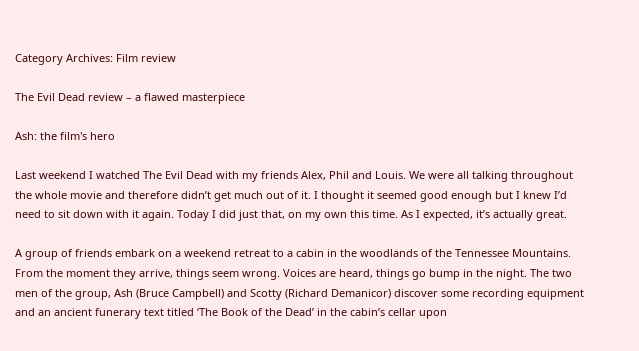Category Archives: Film review

The Evil Dead review – a flawed masterpiece

Ash: the film's hero

Last weekend I watched The Evil Dead with my friends Alex, Phil and Louis. We were all talking throughout the whole movie and therefore didn’t get much out of it. I thought it seemed good enough but I knew I’d need to sit down with it again. Today I did just that, on my own this time. As I expected, it’s actually great.

A group of friends embark on a weekend retreat to a cabin in the woodlands of the Tennessee Mountains. From the moment they arrive, things seem wrong. Voices are heard, things go bump in the night. The two men of the group, Ash (Bruce Campbell) and Scotty (Richard Demanicor) discover some recording equipment and an ancient funerary text titled ‘The Book of the Dead’ in the cabin’s cellar upon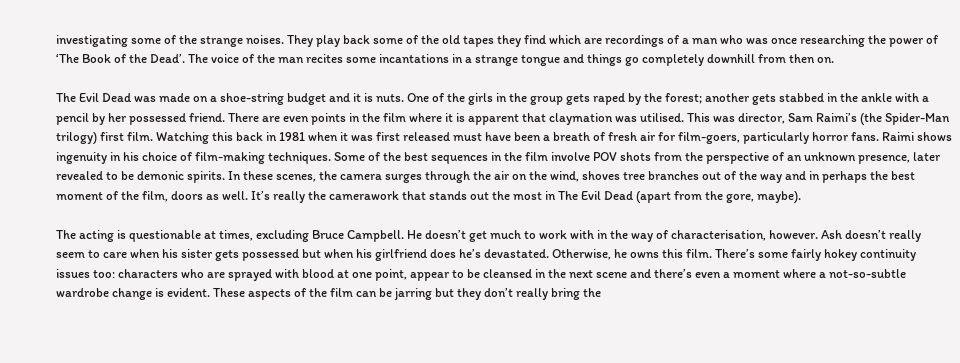investigating some of the strange noises. They play back some of the old tapes they find which are recordings of a man who was once researching the power of ‘The Book of the Dead’. The voice of the man recites some incantations in a strange tongue and things go completely downhill from then on.

The Evil Dead was made on a shoe-string budget and it is nuts. One of the girls in the group gets raped by the forest; another gets stabbed in the ankle with a pencil by her possessed friend. There are even points in the film where it is apparent that claymation was utilised. This was director, Sam Raimi’s (the Spider-Man trilogy) first film. Watching this back in 1981 when it was first released must have been a breath of fresh air for film-goers, particularly horror fans. Raimi shows ingenuity in his choice of film-making techniques. Some of the best sequences in the film involve POV shots from the perspective of an unknown presence, later revealed to be demonic spirits. In these scenes, the camera surges through the air on the wind, shoves tree branches out of the way and in perhaps the best moment of the film, doors as well. It’s really the camerawork that stands out the most in The Evil Dead (apart from the gore, maybe).

The acting is questionable at times, excluding Bruce Campbell. He doesn’t get much to work with in the way of characterisation, however. Ash doesn’t really seem to care when his sister gets possessed but when his girlfriend does he’s devastated. Otherwise, he owns this film. There’s some fairly hokey continuity issues too: characters who are sprayed with blood at one point, appear to be cleansed in the next scene and there’s even a moment where a not-so-subtle wardrobe change is evident. These aspects of the film can be jarring but they don’t really bring the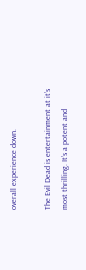overall experience down.

The Evil Dead is entertainment at it’s most thrilling. It’s a potent and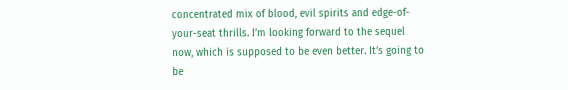concentrated mix of blood, evil spirits and edge-of-your-seat thrills. I’m looking forward to the sequel now, which is supposed to be even better. It’s going to be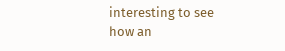interesting to see how an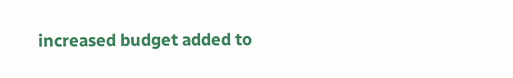increased budget added to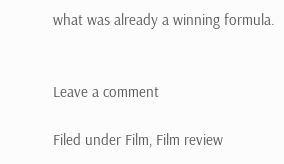what was already a winning formula.


Leave a comment

Filed under Film, Film review